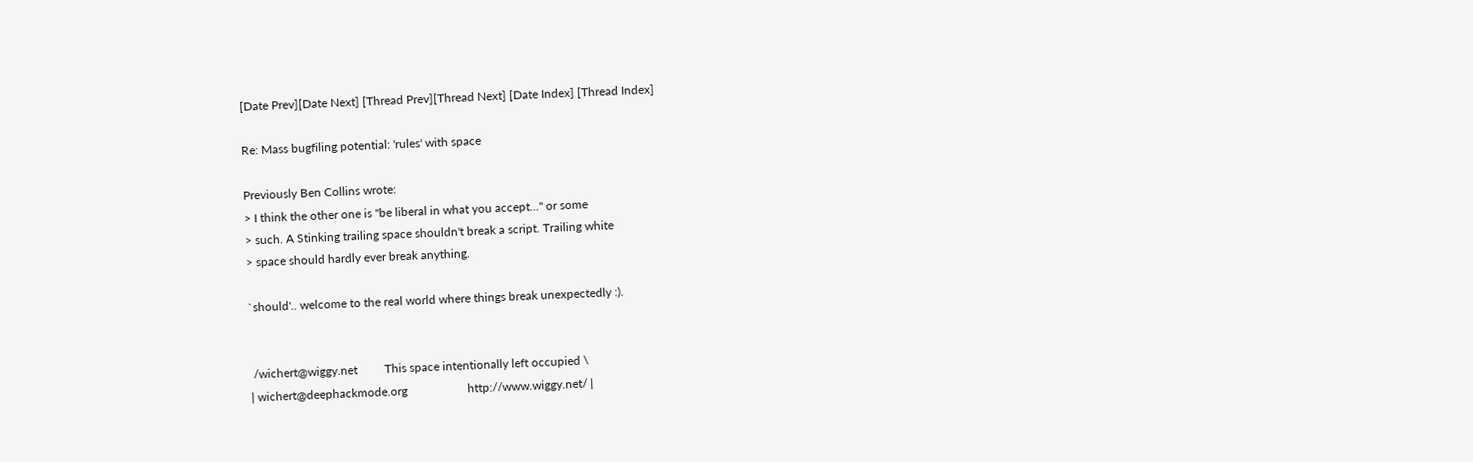[Date Prev][Date Next] [Thread Prev][Thread Next] [Date Index] [Thread Index]

Re: Mass bugfiling potential: 'rules' with space

Previously Ben Collins wrote:
> I think the other one is "be liberal in what you accept..." or some
> such. A Stinking trailing space shouldn't break a script. Trailing white
> space should hardly ever break anything.

`should'.. welcome to the real world where things break unexpectedly :).


 /wichert@wiggy.net         This space intentionally left occupied \
| wichert@deephackmode.org                    http://www.wiggy.net/ |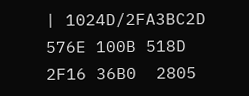| 1024D/2FA3BC2D 576E 100B 518D 2F16 36B0  2805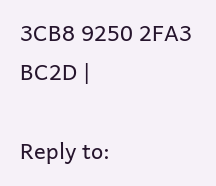3CB8 9250 2FA3 BC2D |

Reply to: